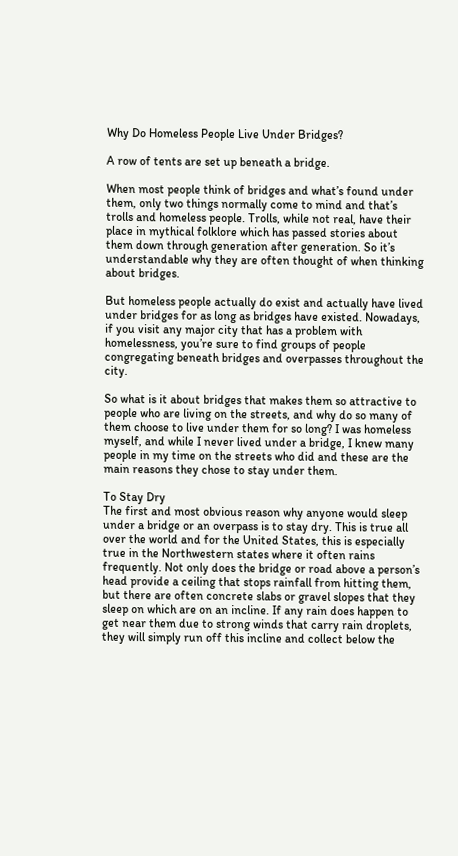Why Do Homeless People Live Under Bridges?

A row of tents are set up beneath a bridge.

When most people think of bridges and what’s found under them, only two things normally come to mind and that’s trolls and homeless people. Trolls, while not real, have their place in mythical folklore which has passed stories about them down through generation after generation. So it’s understandable why they are often thought of when thinking about bridges.

But homeless people actually do exist and actually have lived under bridges for as long as bridges have existed. Nowadays, if you visit any major city that has a problem with homelessness, you’re sure to find groups of people congregating beneath bridges and overpasses throughout the city.

So what is it about bridges that makes them so attractive to people who are living on the streets, and why do so many of them choose to live under them for so long? I was homeless myself, and while I never lived under a bridge, I knew many people in my time on the streets who did and these are the main reasons they chose to stay under them.

To Stay Dry
The first and most obvious reason why anyone would sleep under a bridge or an overpass is to stay dry. This is true all over the world and for the United States, this is especially true in the Northwestern states where it often rains frequently. Not only does the bridge or road above a person’s head provide a ceiling that stops rainfall from hitting them, but there are often concrete slabs or gravel slopes that they sleep on which are on an incline. If any rain does happen to get near them due to strong winds that carry rain droplets, they will simply run off this incline and collect below the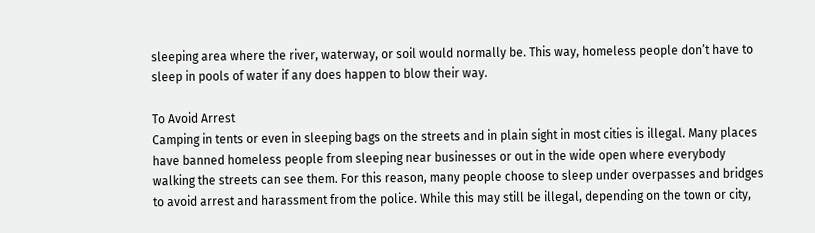sleeping area where the river, waterway, or soil would normally be. This way, homeless people don’t have to sleep in pools of water if any does happen to blow their way.

To Avoid Arrest
Camping in tents or even in sleeping bags on the streets and in plain sight in most cities is illegal. Many places have banned homeless people from sleeping near businesses or out in the wide open where everybody walking the streets can see them. For this reason, many people choose to sleep under overpasses and bridges to avoid arrest and harassment from the police. While this may still be illegal, depending on the town or city,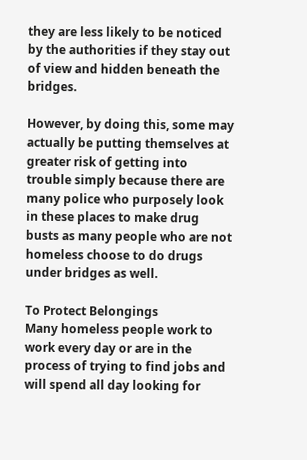they are less likely to be noticed by the authorities if they stay out of view and hidden beneath the bridges.

However, by doing this, some may actually be putting themselves at greater risk of getting into trouble simply because there are many police who purposely look in these places to make drug busts as many people who are not homeless choose to do drugs under bridges as well.

To Protect Belongings
Many homeless people work to work every day or are in the process of trying to find jobs and will spend all day looking for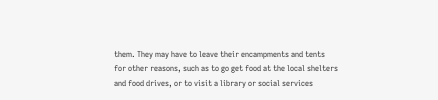them. They may have to leave their encampments and tents for other reasons, such as to go get food at the local shelters and food drives, or to visit a library or social services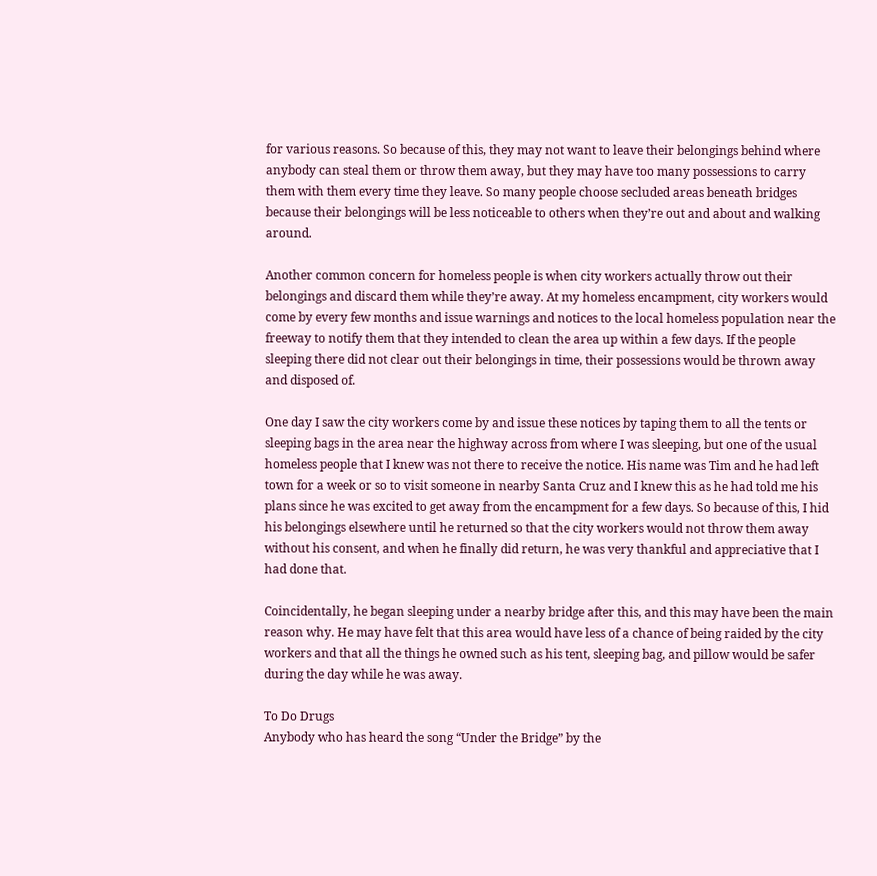for various reasons. So because of this, they may not want to leave their belongings behind where anybody can steal them or throw them away, but they may have too many possessions to carry them with them every time they leave. So many people choose secluded areas beneath bridges because their belongings will be less noticeable to others when they’re out and about and walking around.

Another common concern for homeless people is when city workers actually throw out their belongings and discard them while they’re away. At my homeless encampment, city workers would come by every few months and issue warnings and notices to the local homeless population near the freeway to notify them that they intended to clean the area up within a few days. If the people sleeping there did not clear out their belongings in time, their possessions would be thrown away and disposed of.

One day I saw the city workers come by and issue these notices by taping them to all the tents or sleeping bags in the area near the highway across from where I was sleeping, but one of the usual homeless people that I knew was not there to receive the notice. His name was Tim and he had left town for a week or so to visit someone in nearby Santa Cruz and I knew this as he had told me his plans since he was excited to get away from the encampment for a few days. So because of this, I hid his belongings elsewhere until he returned so that the city workers would not throw them away without his consent, and when he finally did return, he was very thankful and appreciative that I had done that.

Coincidentally, he began sleeping under a nearby bridge after this, and this may have been the main reason why. He may have felt that this area would have less of a chance of being raided by the city workers and that all the things he owned such as his tent, sleeping bag, and pillow would be safer during the day while he was away.

To Do Drugs
Anybody who has heard the song “Under the Bridge” by the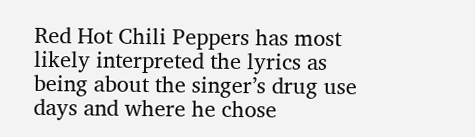Red Hot Chili Peppers has most likely interpreted the lyrics as being about the singer’s drug use days and where he chose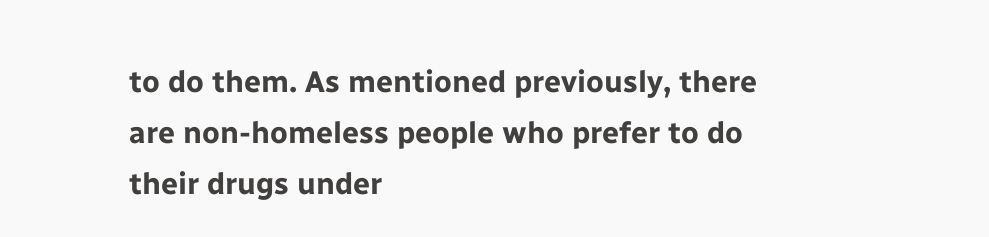to do them. As mentioned previously, there are non-homeless people who prefer to do their drugs under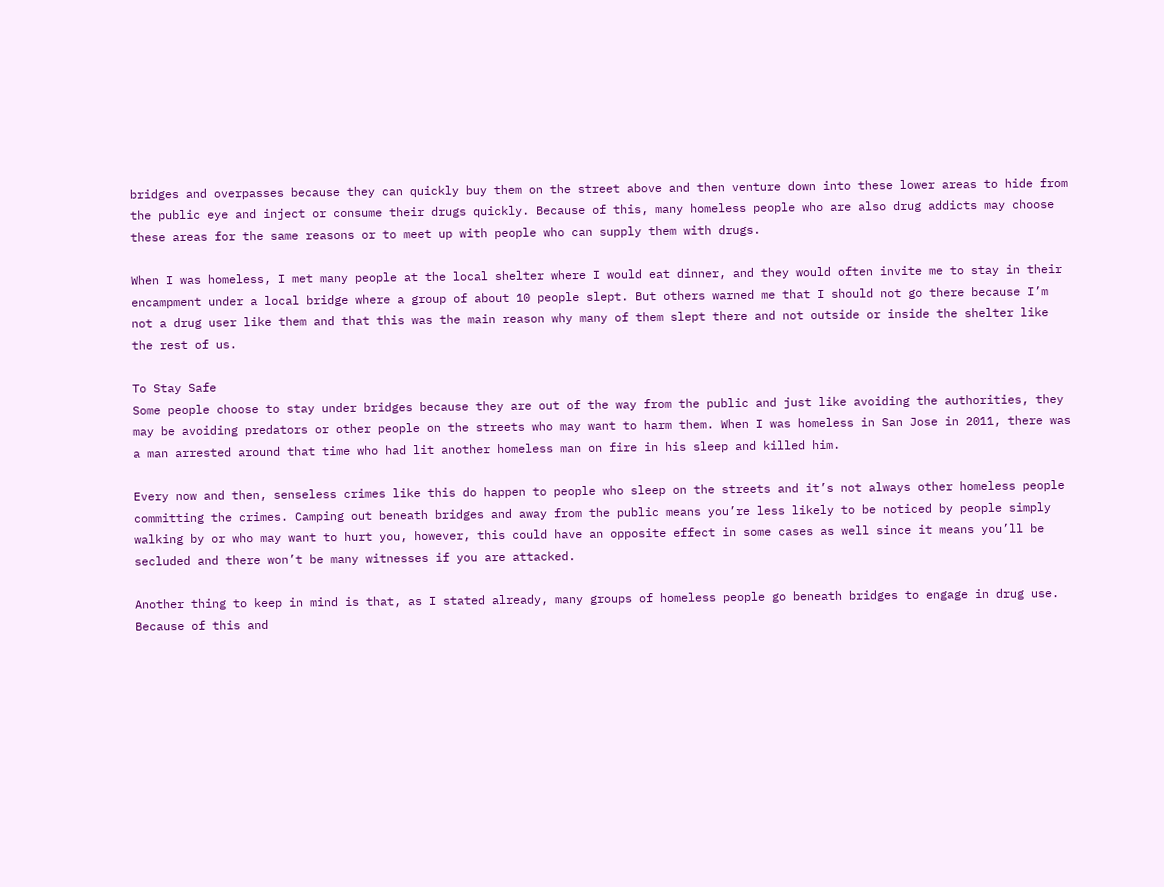bridges and overpasses because they can quickly buy them on the street above and then venture down into these lower areas to hide from the public eye and inject or consume their drugs quickly. Because of this, many homeless people who are also drug addicts may choose these areas for the same reasons or to meet up with people who can supply them with drugs.

When I was homeless, I met many people at the local shelter where I would eat dinner, and they would often invite me to stay in their encampment under a local bridge where a group of about 10 people slept. But others warned me that I should not go there because I’m not a drug user like them and that this was the main reason why many of them slept there and not outside or inside the shelter like the rest of us.

To Stay Safe
Some people choose to stay under bridges because they are out of the way from the public and just like avoiding the authorities, they may be avoiding predators or other people on the streets who may want to harm them. When I was homeless in San Jose in 2011, there was a man arrested around that time who had lit another homeless man on fire in his sleep and killed him.

Every now and then, senseless crimes like this do happen to people who sleep on the streets and it’s not always other homeless people committing the crimes. Camping out beneath bridges and away from the public means you’re less likely to be noticed by people simply walking by or who may want to hurt you, however, this could have an opposite effect in some cases as well since it means you’ll be secluded and there won’t be many witnesses if you are attacked.

Another thing to keep in mind is that, as I stated already, many groups of homeless people go beneath bridges to engage in drug use. Because of this and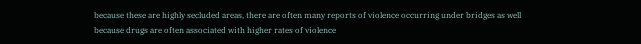because these are highly secluded areas, there are often many reports of violence occurring under bridges as well because drugs are often associated with higher rates of violence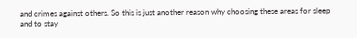and crimes against others. So this is just another reason why choosing these areas for sleep and to stay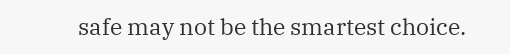safe may not be the smartest choice.